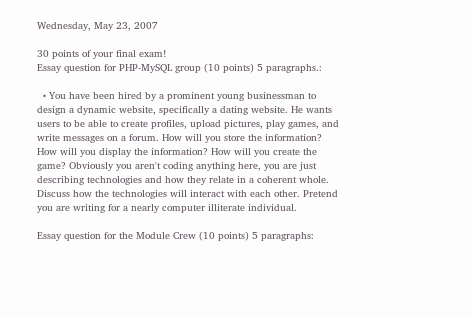Wednesday, May 23, 2007

30 points of your final exam!
Essay question for PHP-MySQL group (10 points) 5 paragraphs.:

  • You have been hired by a prominent young businessman to design a dynamic website, specifically a dating website. He wants users to be able to create profiles, upload pictures, play games, and write messages on a forum. How will you store the information? How will you display the information? How will you create the game? Obviously you aren't coding anything here, you are just describing technologies and how they relate in a coherent whole. Discuss how the technologies will interact with each other. Pretend you are writing for a nearly computer illiterate individual.

Essay question for the Module Crew (10 points) 5 paragraphs: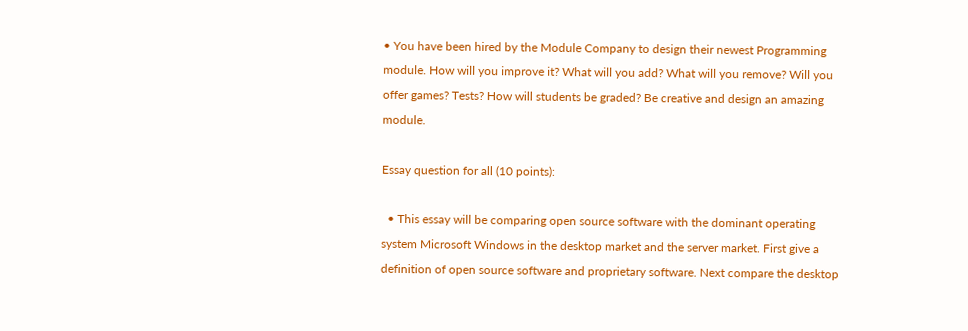• You have been hired by the Module Company to design their newest Programming module. How will you improve it? What will you add? What will you remove? Will you offer games? Tests? How will students be graded? Be creative and design an amazing module.

Essay question for all (10 points):

  • This essay will be comparing open source software with the dominant operating system Microsoft Windows in the desktop market and the server market. First give a definition of open source software and proprietary software. Next compare the desktop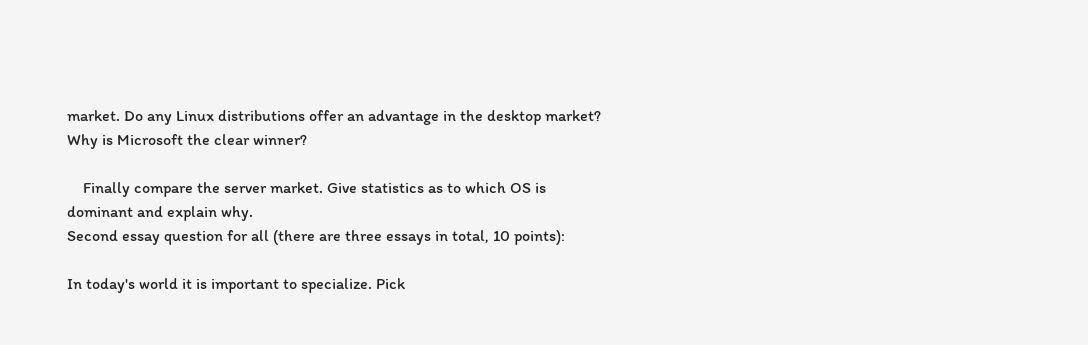market. Do any Linux distributions offer an advantage in the desktop market? Why is Microsoft the clear winner?

    Finally compare the server market. Give statistics as to which OS is dominant and explain why.
Second essay question for all (there are three essays in total, 10 points):

In today's world it is important to specialize. Pick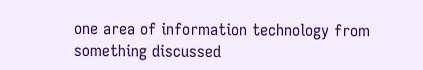one area of information technology from something discussed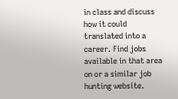in class and discuss how it could translated into a career. Find jobs available in that area on or a similar job hunting website.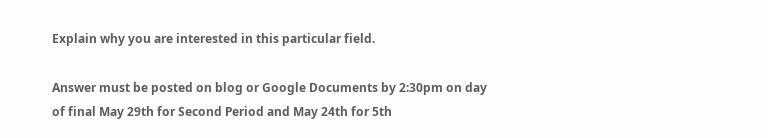Explain why you are interested in this particular field.

Answer must be posted on blog or Google Documents by 2:30pm on day of final May 29th for Second Period and May 24th for 5th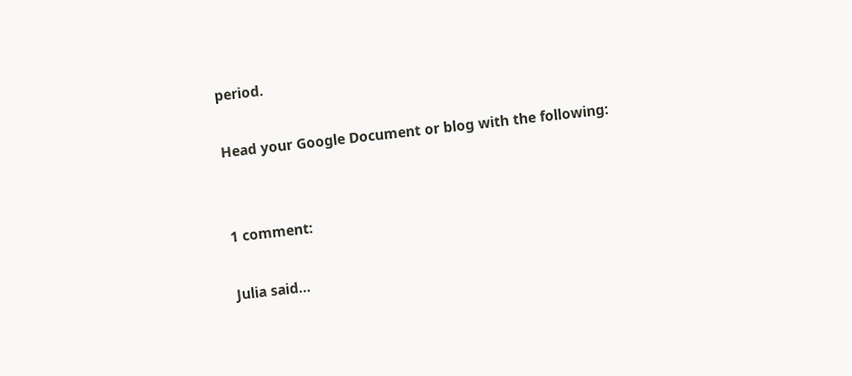period.

Head your Google Document or blog with the following:


1 comment:

Julia said...